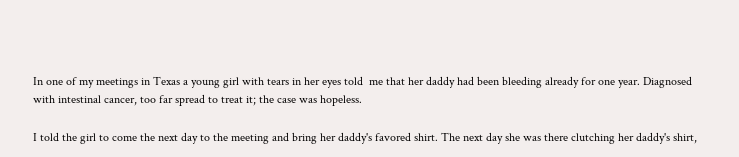In one of my meetings in Texas a young girl with tears in her eyes told  me that her daddy had been bleeding already for one year. Diagnosed with intestinal cancer, too far spread to treat it; the case was hopeless.

I told the girl to come the next day to the meeting and bring her daddy's favored shirt. The next day she was there clutching her daddy's shirt,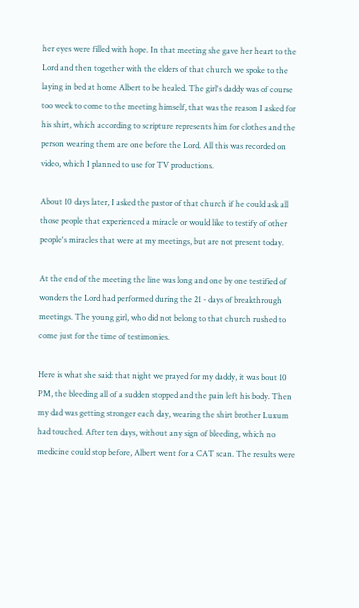her eyes were filled with hope. In that meeting she gave her heart to the Lord and then together with the elders of that church we spoke to the laying in bed at home Albert to be healed. The girl's daddy was of course too week to come to the meeting himself, that was the reason I asked for his shirt, which according to scripture represents him for clothes and the person wearing them are one before the Lord. All this was recorded on video, which I planned to use for TV productions.

About 10 days later, I asked the pastor of that church if he could ask all those people that experienced a miracle or would like to testify of other people's miracles that were at my meetings, but are not present today.

At the end of the meeting the line was long and one by one testified of wonders the Lord had performed during the 21 - days of breakthrough meetings. The young girl, who did not belong to that church rushed to come just for the time of testimonies.

Here is what she said: that night we prayed for my daddy, it was bout 10 PM, the bleeding all of a sudden stopped and the pain left his body. Then my dad was getting stronger each day, wearing the shirt brother Luxum had touched. After ten days, without any sign of bleeding, which no medicine could stop before, Albert went for a CAT scan. The results were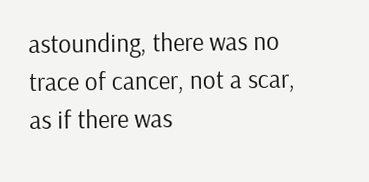astounding, there was no trace of cancer, not a scar, as if there was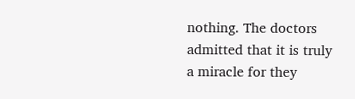nothing. The doctors admitted that it is truly a miracle for they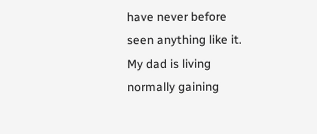have never before seen anything like it. My dad is living normally gaining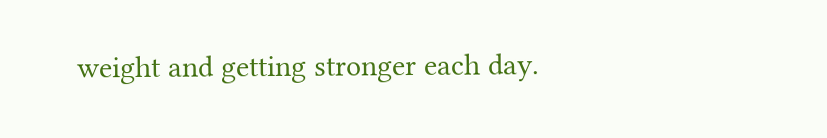weight and getting stronger each day.